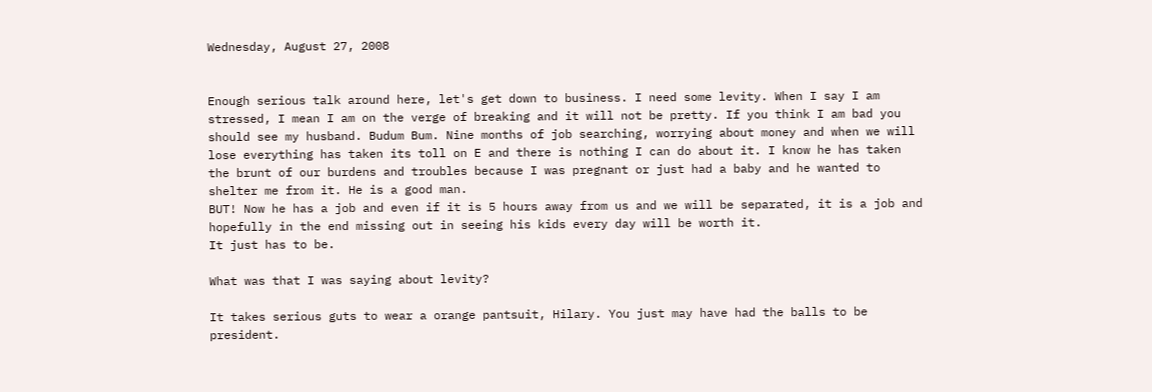Wednesday, August 27, 2008


Enough serious talk around here, let's get down to business. I need some levity. When I say I am stressed, I mean I am on the verge of breaking and it will not be pretty. If you think I am bad you should see my husband. Budum Bum. Nine months of job searching, worrying about money and when we will lose everything has taken its toll on E and there is nothing I can do about it. I know he has taken the brunt of our burdens and troubles because I was pregnant or just had a baby and he wanted to shelter me from it. He is a good man.
BUT! Now he has a job and even if it is 5 hours away from us and we will be separated, it is a job and hopefully in the end missing out in seeing his kids every day will be worth it.
It just has to be.

What was that I was saying about levity?

It takes serious guts to wear a orange pantsuit, Hilary. You just may have had the balls to be president.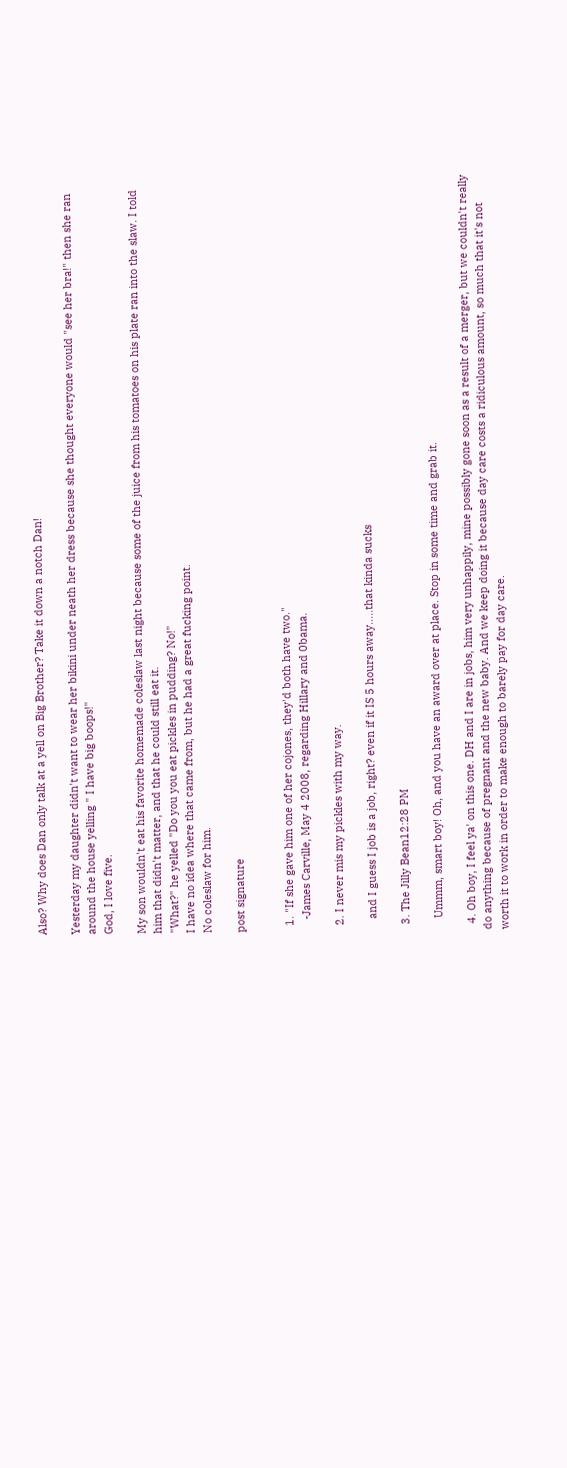Also? Why does Dan only talk at a yell on Big Brother? Take it down a notch Dan!

Yesterday my daughter didn't want to wear her bikini under neath her dress because she thought everyone would "see her bra!" then she ran around the house yelling " I have big boops!"
God, I love five.

My son wouldn't eat his favorite homemade coleslaw last night because some of the juice from his tomatoes on his plate ran into the slaw. I told him that didn't matter, and that he could still eat it.
"What?" he yelled "Do you you eat pickles in pudding? No!"
I have no idea where that came from, but he had a great fucking point.
No coleslaw for him.

post signature


  1. "If she gave him one of her cojones, they'd both have two."
    -James Carville, May 4 2008, regarding Hillary and 0bama.

  2. I never mis my pickles with my way.

    and I guess I job is a job, right? even if it IS 5 hours away.....that kinda sucks

  3. The Jilly Bean12:28 PM

    Ummm, smart boy! Oh, and you have an award over at place. Stop in some time and grab it.

  4. Oh boy, I feel ya' on this one. DH and I are in jobs, him very unhappily, mine possibly gone soon as a result of a merger, but we couldn't really do anything because of pregnant and the new baby. And we keep doing it because day care costs a ridiculous amount, so much that it's not worth it to work in order to make enough to barely pay for day care.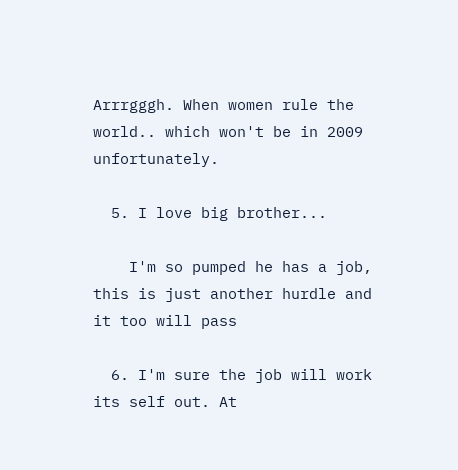Arrrgggh. When women rule the world.. which won't be in 2009 unfortunately.

  5. I love big brother...

    I'm so pumped he has a job, this is just another hurdle and it too will pass

  6. I'm sure the job will work its self out. At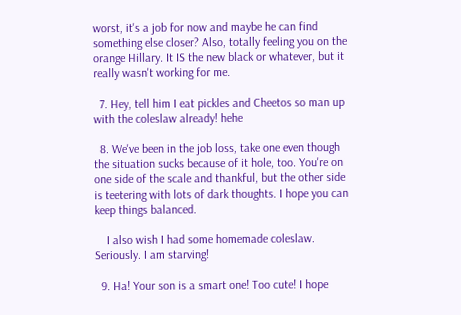worst, it's a job for now and maybe he can find something else closer? Also, totally feeling you on the orange Hillary. It IS the new black or whatever, but it really wasn't working for me.

  7. Hey, tell him I eat pickles and Cheetos so man up with the coleslaw already! hehe

  8. We've been in the job loss, take one even though the situation sucks because of it hole, too. You're on one side of the scale and thankful, but the other side is teetering with lots of dark thoughts. I hope you can keep things balanced.

    I also wish I had some homemade coleslaw. Seriously. I am starving!

  9. Ha! Your son is a smart one! Too cute! I hope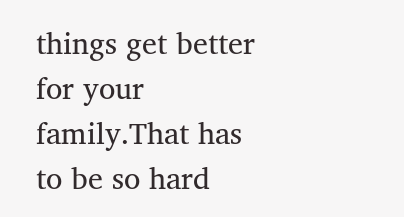things get better for your family.That has to be so hard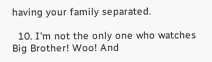having your family separated.

  10. I'm not the only one who watches Big Brother! Woo! And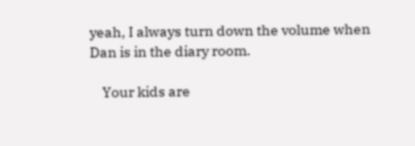yeah, I always turn down the volume when Dan is in the diary room.

    Your kids are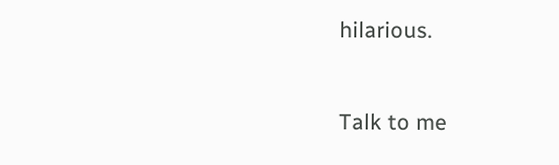hilarious.


Talk to me